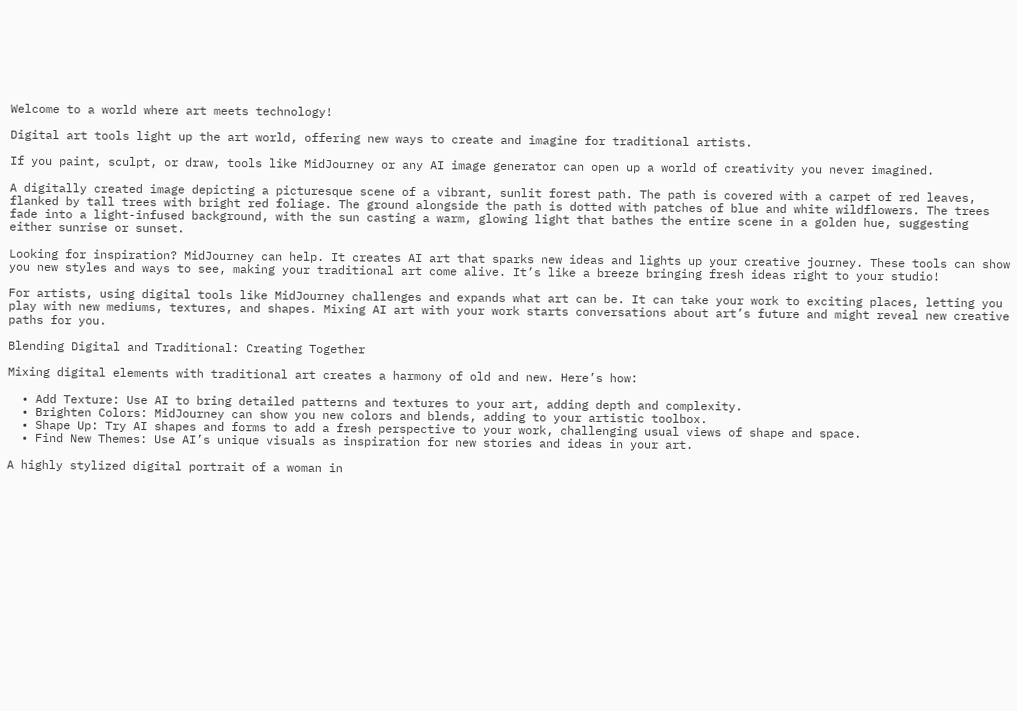Welcome to a world where art meets technology!

Digital art tools light up the art world, offering new ways to create and imagine for traditional artists.

If you paint, sculpt, or draw, tools like MidJourney or any AI image generator can open up a world of creativity you never imagined.

A digitally created image depicting a picturesque scene of a vibrant, sunlit forest path. The path is covered with a carpet of red leaves, flanked by tall trees with bright red foliage. The ground alongside the path is dotted with patches of blue and white wildflowers. The trees fade into a light-infused background, with the sun casting a warm, glowing light that bathes the entire scene in a golden hue, suggesting either sunrise or sunset.

Looking for inspiration? MidJourney can help. It creates AI art that sparks new ideas and lights up your creative journey. These tools can show you new styles and ways to see, making your traditional art come alive. It’s like a breeze bringing fresh ideas right to your studio!

For artists, using digital tools like MidJourney challenges and expands what art can be. It can take your work to exciting places, letting you play with new mediums, textures, and shapes. Mixing AI art with your work starts conversations about art’s future and might reveal new creative paths for you.

Blending Digital and Traditional: Creating Together

Mixing digital elements with traditional art creates a harmony of old and new. Here’s how:

  • Add Texture: Use AI to bring detailed patterns and textures to your art, adding depth and complexity.
  • Brighten Colors: MidJourney can show you new colors and blends, adding to your artistic toolbox.
  • Shape Up: Try AI shapes and forms to add a fresh perspective to your work, challenging usual views of shape and space.
  • Find New Themes: Use AI’s unique visuals as inspiration for new stories and ideas in your art.

A highly stylized digital portrait of a woman in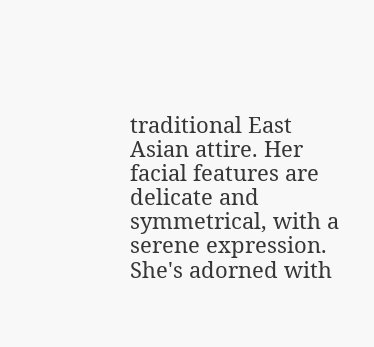traditional East Asian attire. Her facial features are delicate and symmetrical, with a serene expression. She's adorned with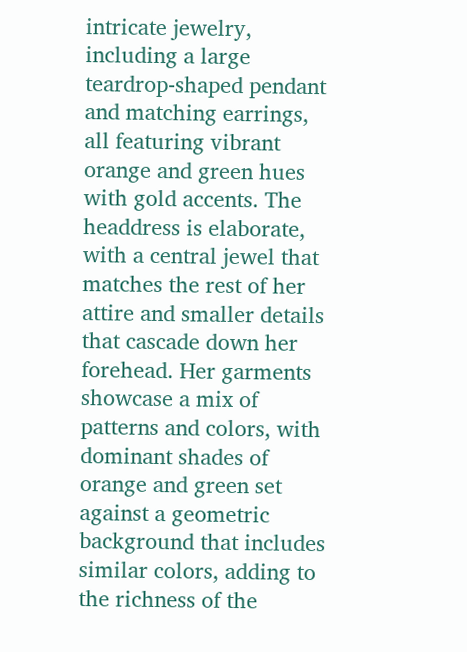intricate jewelry, including a large teardrop-shaped pendant and matching earrings, all featuring vibrant orange and green hues with gold accents. The headdress is elaborate, with a central jewel that matches the rest of her attire and smaller details that cascade down her forehead. Her garments showcase a mix of patterns and colors, with dominant shades of orange and green set against a geometric background that includes similar colors, adding to the richness of the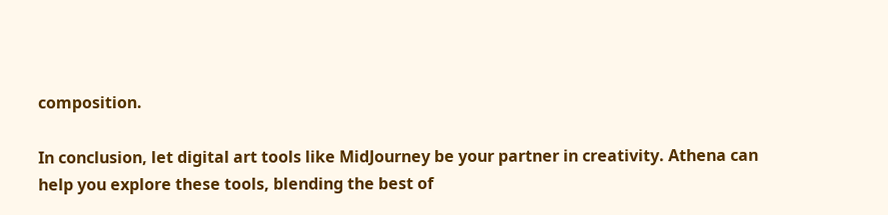composition.

In conclusion, let digital art tools like MidJourney be your partner in creativity. Athena can help you explore these tools, blending the best of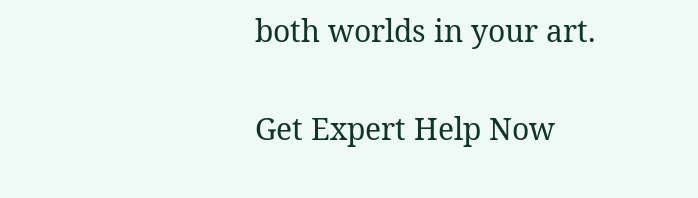both worlds in your art.

Get Expert Help Now